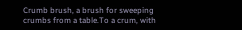Crumb brush, a brush for sweeping crumbs from a table.To a crum, with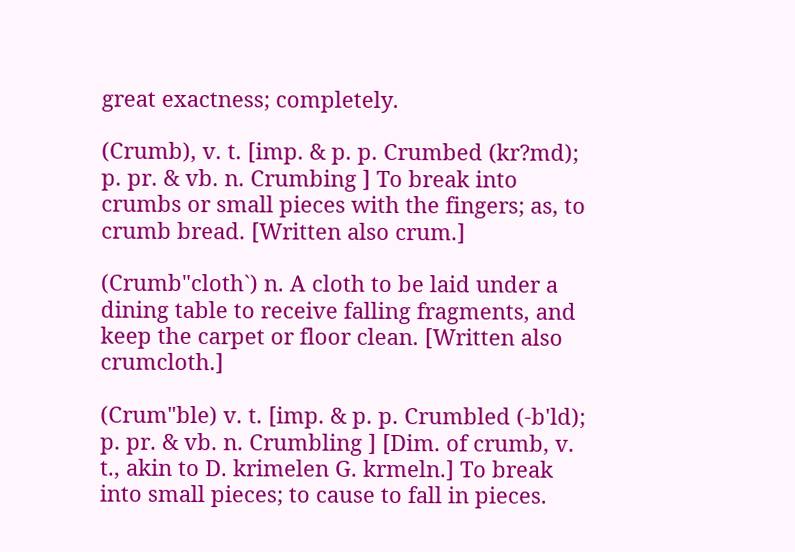great exactness; completely.

(Crumb), v. t. [imp. & p. p. Crumbed (kr?md); p. pr. & vb. n. Crumbing ] To break into crumbs or small pieces with the fingers; as, to crumb bread. [Written also crum.]

(Crumb"cloth`) n. A cloth to be laid under a dining table to receive falling fragments, and keep the carpet or floor clean. [Written also crumcloth.]

(Crum"ble) v. t. [imp. & p. p. Crumbled (-b'ld); p. pr. & vb. n. Crumbling ] [Dim. of crumb, v. t., akin to D. krimelen G. krmeln.] To break into small pieces; to cause to fall in pieces.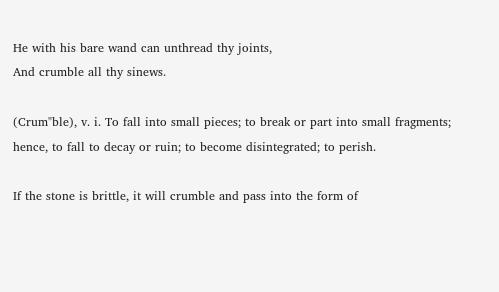He with his bare wand can unthread thy joints,
And crumble all thy sinews.

(Crum"ble), v. i. To fall into small pieces; to break or part into small fragments; hence, to fall to decay or ruin; to become disintegrated; to perish.

If the stone is brittle, it will crumble and pass into the form of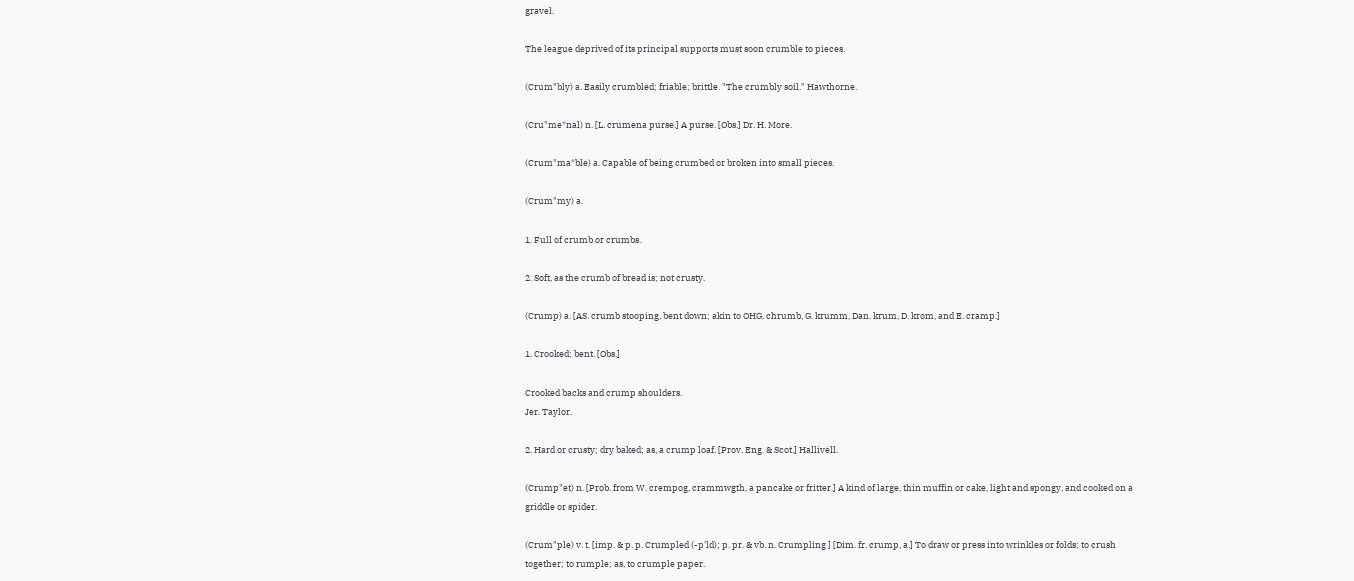gravel.

The league deprived of its principal supports must soon crumble to pieces.

(Crum"bly) a. Easily crumbled; friable; brittle. "The crumbly soil." Hawthorne.

(Cru"me*nal) n. [L. crumena purse.] A purse. [Obs.] Dr. H. More.

(Crum"ma*ble) a. Capable of being crumbed or broken into small pieces.

(Crum"my) a.

1. Full of crumb or crumbs.

2. Soft, as the crumb of bread is; not crusty.

(Crump) a. [AS. crumb stooping, bent down; akin to OHG. chrumb, G. krumm, Dan. krum, D. krom, and E. cramp.]

1. Crooked; bent. [Obs.]

Crooked backs and crump shoulders.
Jer. Taylor.

2. Hard or crusty; dry baked; as, a crump loaf. [Prov. Eng. & Scot.] Hallivell.

(Crump"et) n. [Prob. from W. crempog, crammwgth, a pancake or fritter.] A kind of large, thin muffin or cake, light and spongy, and cooked on a griddle or spider.

(Crum"ple) v. t. [imp. & p. p. Crumpled (-p'ld); p. pr. & vb. n. Crumpling ] [Dim. fr. crump, a.] To draw or press into wrinkles or folds; to crush together; to rumple; as, to crumple paper.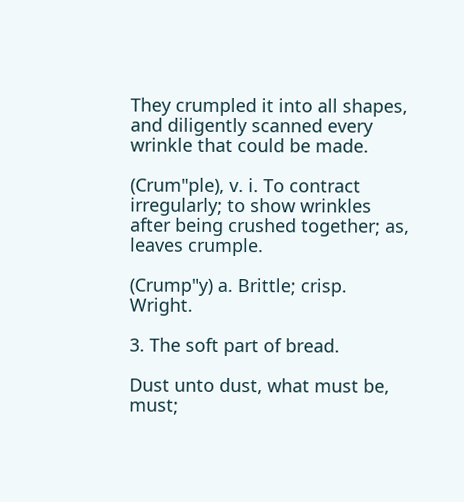They crumpled it into all shapes, and diligently scanned every wrinkle that could be made.

(Crum"ple), v. i. To contract irregularly; to show wrinkles after being crushed together; as, leaves crumple.

(Crump"y) a. Brittle; crisp. Wright.

3. The soft part of bread.

Dust unto dust, what must be, must;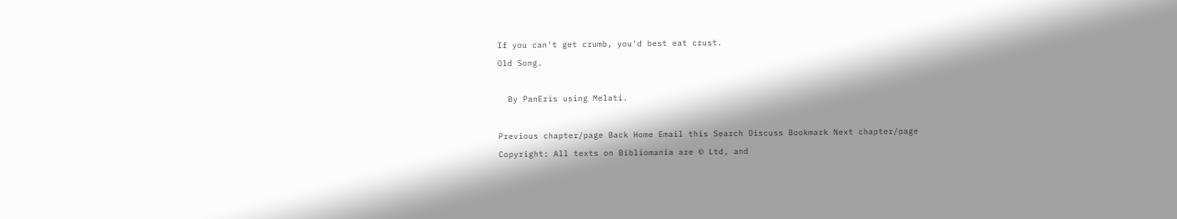If you can't get crumb, you'd best eat crust.
Old Song.

  By PanEris using Melati.

Previous chapter/page Back Home Email this Search Discuss Bookmark Next chapter/page
Copyright: All texts on Bibliomania are © Ltd, and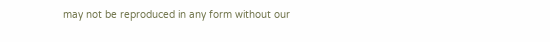may not be reproduced in any form without our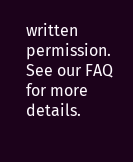written permission. See our FAQ for more details.